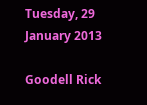Tuesday, 29 January 2013

Goodell Rick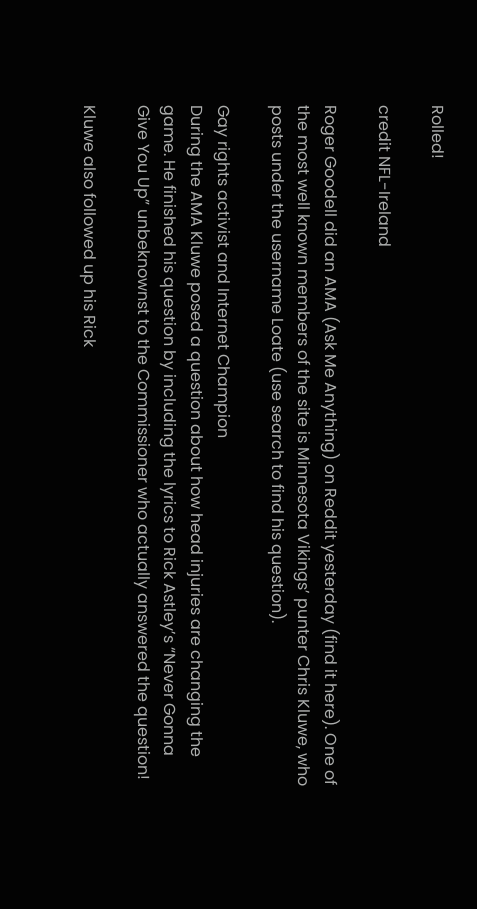Rolled!

credit NFL-Ireland

Roger Goodell did an AMA (Ask Me Anything) on Reddit yesterday (find it here). One of the most well known members of the site is Minnesota Vikings’ punter Chris Kluwe, who posts under the username Loate (use search to find his question).

Gay rights activist and Internet Champion
During the AMA Kluwe posed a question about how head injuries are changing the game. He finished his question by including the lyrics to Rick Astley’s “Never Gonna Give You Up” unbeknownst to the Commissioner who actually answered the question!

Kluwe also followed up his Rick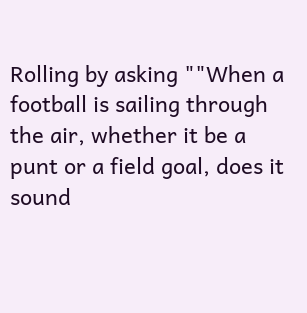Rolling by asking ""When a football is sailing through the air, whether it be a punt or a field goal, does it sound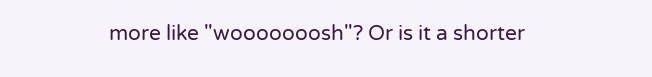more like "wooooooosh"? Or is it a shorter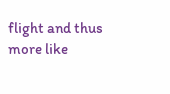flight and thus more like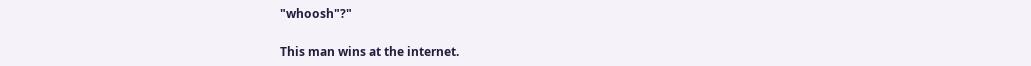"whoosh"?"

This man wins at the internet.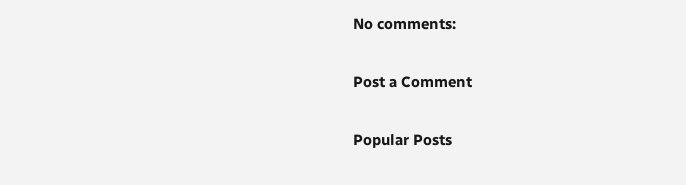No comments:

Post a Comment

Popular Posts